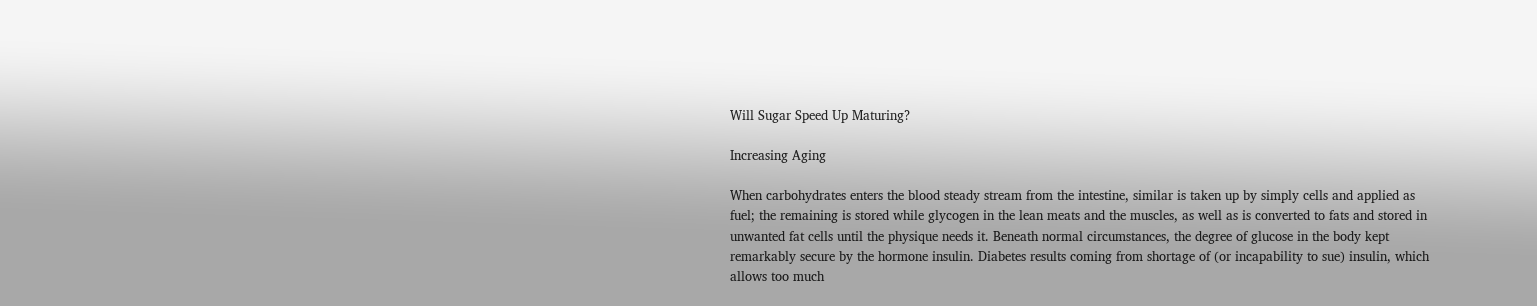Will Sugar Speed Up Maturing?

Increasing Aging

When carbohydrates enters the blood steady stream from the intestine, similar is taken up by simply cells and applied as fuel; the remaining is stored while glycogen in the lean meats and the muscles, as well as is converted to fats and stored in unwanted fat cells until the physique needs it. Beneath normal circumstances, the degree of glucose in the body kept remarkably secure by the hormone insulin. Diabetes results coming from shortage of (or incapability to sue) insulin, which allows too much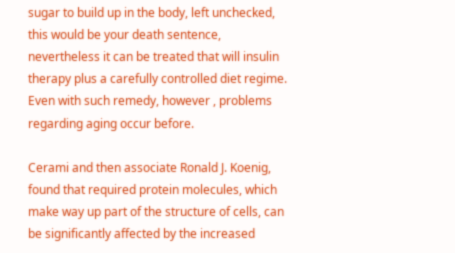sugar to build up in the body, left unchecked, this would be your death sentence, nevertheless it can be treated that will insulin therapy plus a carefully controlled diet regime. Even with such remedy, however , problems regarding aging occur before.

Cerami and then associate Ronald J. Koenig, found that required protein molecules, which make way up part of the structure of cells, can be significantly affected by the increased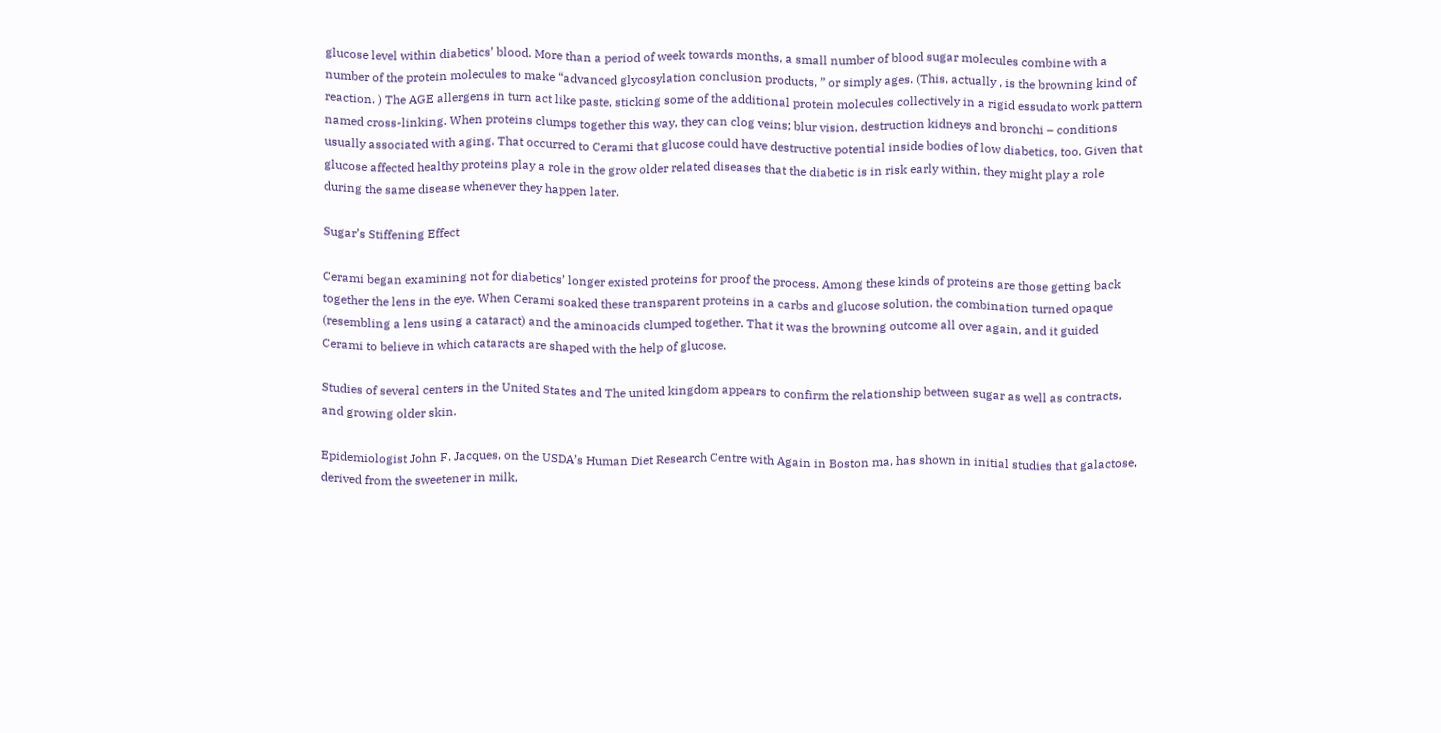glucose level within diabetics’ blood. More than a period of week towards months, a small number of blood sugar molecules combine with a number of the protein molecules to make “advanced glycosylation conclusion products, ” or simply ages. (This, actually , is the browning kind of reaction. ) The AGE allergens in turn act like paste, sticking some of the additional protein molecules collectively in a rigid essudato work pattern named cross-linking. When proteins clumps together this way, they can clog veins; blur vision, destruction kidneys and bronchi – conditions usually associated with aging. That occurred to Cerami that glucose could have destructive potential inside bodies of low diabetics, too. Given that glucose affected healthy proteins play a role in the grow older related diseases that the diabetic is in risk early within, they might play a role during the same disease whenever they happen later.

Sugar’s Stiffening Effect

Cerami began examining not for diabetics’ longer existed proteins for proof the process. Among these kinds of proteins are those getting back together the lens in the eye. When Cerami soaked these transparent proteins in a carbs and glucose solution, the combination turned opaque (resembling a lens using a cataract) and the aminoacids clumped together. That it was the browning outcome all over again, and it guided Cerami to believe in which cataracts are shaped with the help of glucose.

Studies of several centers in the United States and The united kingdom appears to confirm the relationship between sugar as well as contracts, and growing older skin.

Epidemiologist John F. Jacques, on the USDA’s Human Diet Research Centre with Again in Boston ma, has shown in initial studies that galactose, derived from the sweetener in milk,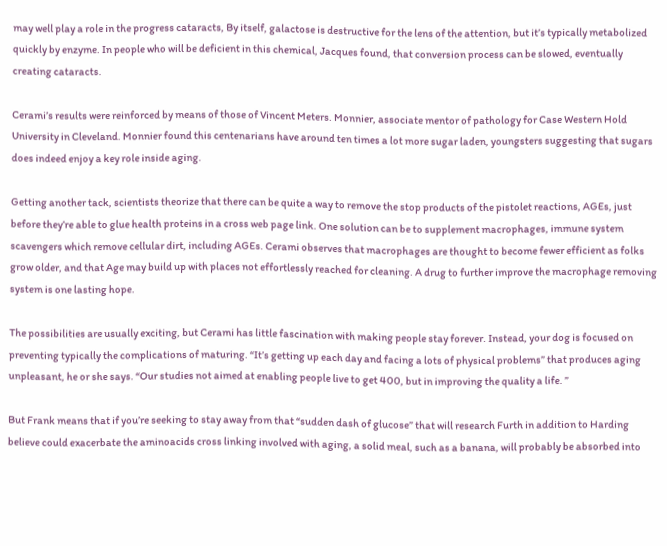may well play a role in the progress cataracts, By itself, galactose is destructive for the lens of the attention, but it’s typically metabolized quickly by enzyme. In people who will be deficient in this chemical, Jacques found, that conversion process can be slowed, eventually creating cataracts.

Cerami’s results were reinforced by means of those of Vincent Meters. Monnier, associate mentor of pathology for Case Western Hold University in Cleveland. Monnier found this centenarians have around ten times a lot more sugar laden, youngsters suggesting that sugars does indeed enjoy a key role inside aging.

Getting another tack, scientists theorize that there can be quite a way to remove the stop products of the pistolet reactions, AGEs, just before they’re able to glue health proteins in a cross web page link. One solution can be to supplement macrophages, immune system scavengers which remove cellular dirt, including AGEs. Cerami observes that macrophages are thought to become fewer efficient as folks grow older, and that Age may build up with places not effortlessly reached for cleaning. A drug to further improve the macrophage removing system is one lasting hope.

The possibilities are usually exciting, but Cerami has little fascination with making people stay forever. Instead, your dog is focused on preventing typically the complications of maturing. “It’s getting up each day and facing a lots of physical problems” that produces aging unpleasant, he or she says. “Our studies not aimed at enabling people live to get 400, but in improving the quality a life. ”

But Frank means that if you’re seeking to stay away from that “sudden dash of glucose” that will research Furth in addition to Harding believe could exacerbate the aminoacids cross linking involved with aging, a solid meal, such as a banana, will probably be absorbed into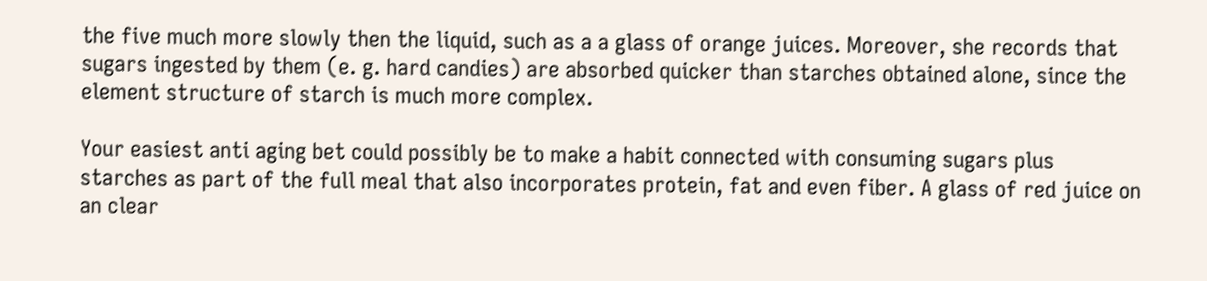the five much more slowly then the liquid, such as a a glass of orange juices. Moreover, she records that sugars ingested by them (e. g. hard candies) are absorbed quicker than starches obtained alone, since the element structure of starch is much more complex.

Your easiest anti aging bet could possibly be to make a habit connected with consuming sugars plus starches as part of the full meal that also incorporates protein, fat and even fiber. A glass of red juice on an clear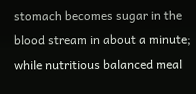stomach becomes sugar in the blood stream in about a minute; while nutritious balanced meal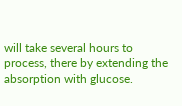will take several hours to process, there by extending the absorption with glucose.